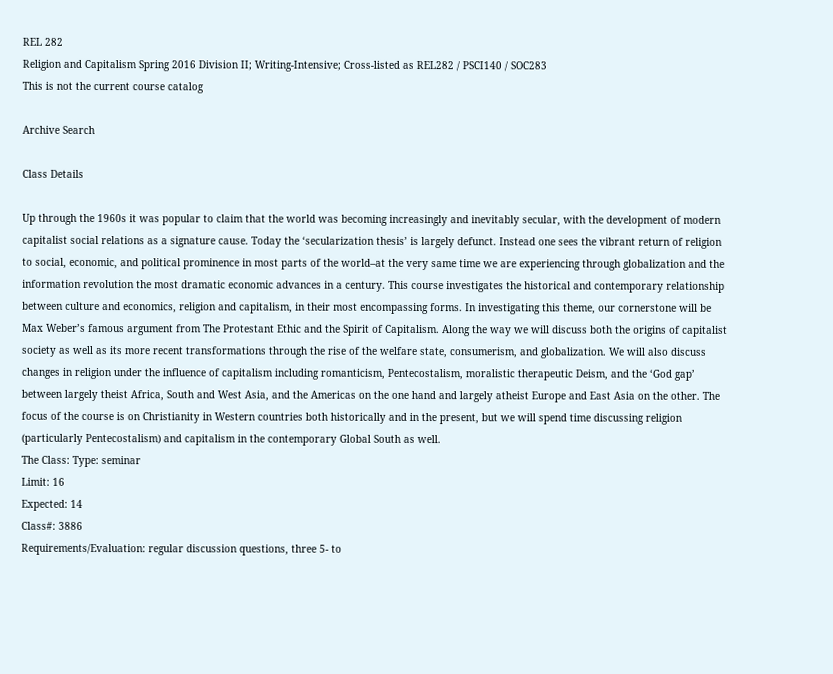REL 282
Religion and Capitalism Spring 2016 Division II; Writing-Intensive; Cross-listed as REL282 / PSCI140 / SOC283
This is not the current course catalog

Archive Search

Class Details

Up through the 1960s it was popular to claim that the world was becoming increasingly and inevitably secular, with the development of modern capitalist social relations as a signature cause. Today the ‘secularization thesis’ is largely defunct. Instead one sees the vibrant return of religion to social, economic, and political prominence in most parts of the world–at the very same time we are experiencing through globalization and the information revolution the most dramatic economic advances in a century. This course investigates the historical and contemporary relationship between culture and economics, religion and capitalism, in their most encompassing forms. In investigating this theme, our cornerstone will be Max Weber’s famous argument from The Protestant Ethic and the Spirit of Capitalism. Along the way we will discuss both the origins of capitalist society as well as its more recent transformations through the rise of the welfare state, consumerism, and globalization. We will also discuss changes in religion under the influence of capitalism including romanticism, Pentecostalism, moralistic therapeutic Deism, and the ‘God gap’ between largely theist Africa, South and West Asia, and the Americas on the one hand and largely atheist Europe and East Asia on the other. The focus of the course is on Christianity in Western countries both historically and in the present, but we will spend time discussing religion (particularly Pentecostalism) and capitalism in the contemporary Global South as well.
The Class: Type: seminar
Limit: 16
Expected: 14
Class#: 3886
Requirements/Evaluation: regular discussion questions, three 5- to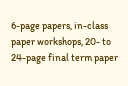6-page papers, in-class paper workshops, 20- to 24-page final term paper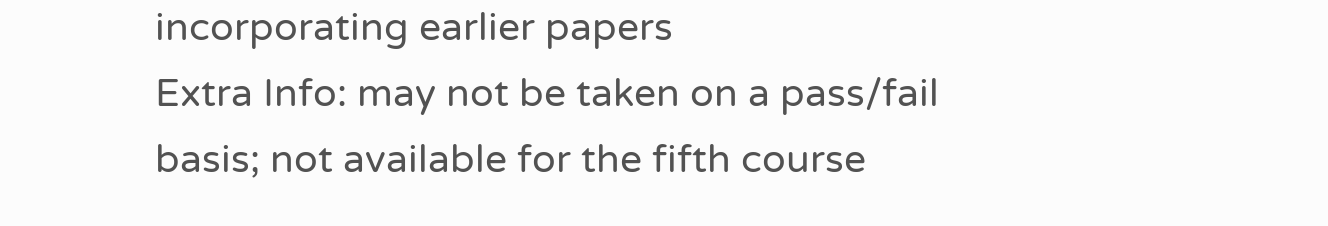incorporating earlier papers
Extra Info: may not be taken on a pass/fail basis; not available for the fifth course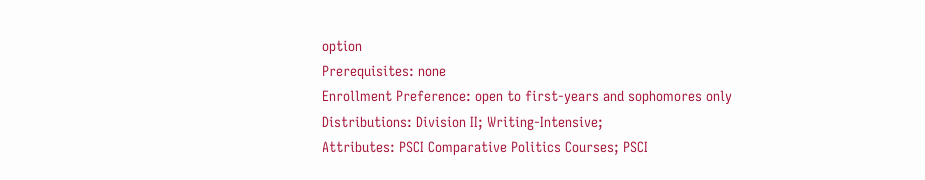option
Prerequisites: none
Enrollment Preference: open to first-years and sophomores only
Distributions: Division II; Writing-Intensive;
Attributes: PSCI Comparative Politics Courses; PSCI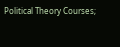Political Theory Courses;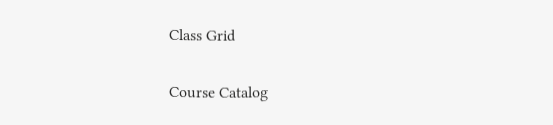Class Grid

Course Catalog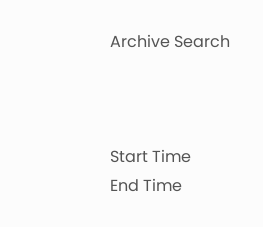Archive Search



Start Time
End Time